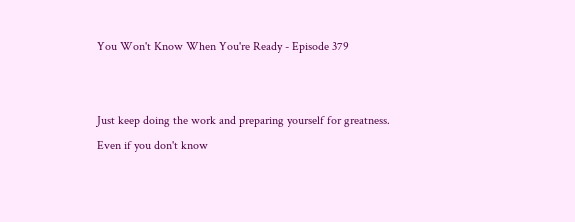You Won't Know When You're Ready - Episode 379


Just keep doing the work and preparing yourself for greatness. Even if you don't know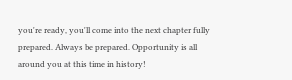you're ready, you'll come into the next chapter fully prepared. Always be prepared. Opportunity is all around you at this time in history!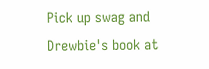Pick up swag and Drewbie's book at